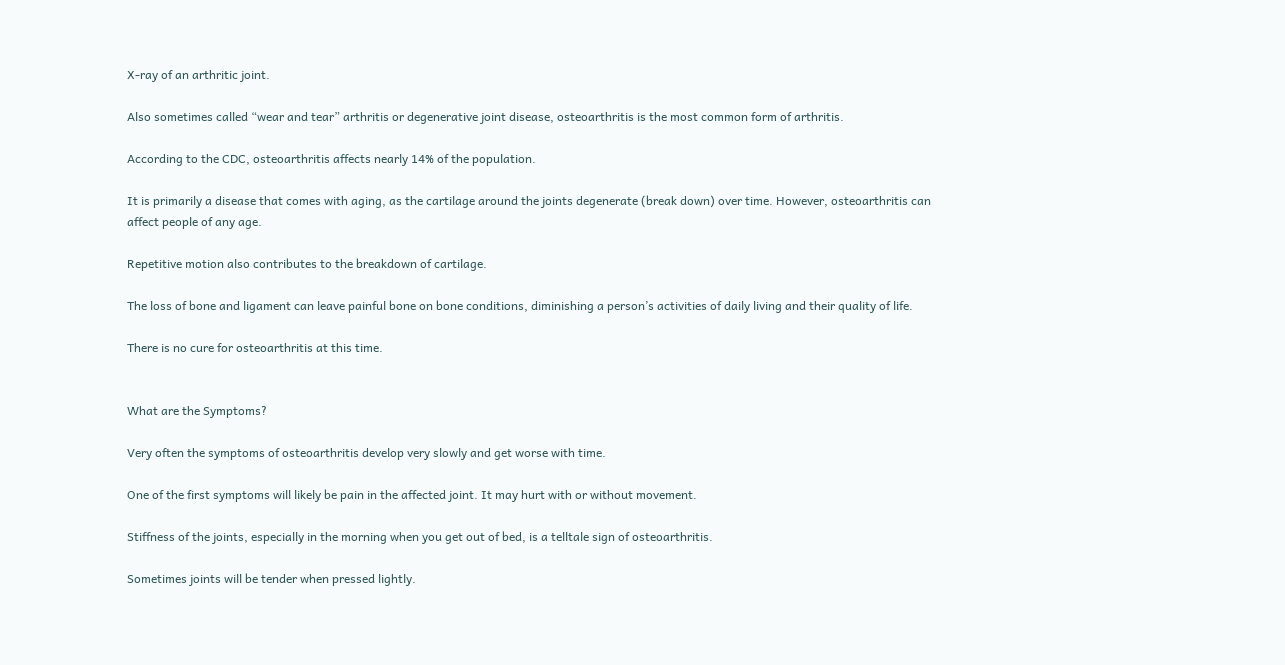X-ray of an arthritic joint.

Also sometimes called “wear and tear” arthritis or degenerative joint disease, osteoarthritis is the most common form of arthritis.

According to the CDC, osteoarthritis affects nearly 14% of the population.

It is primarily a disease that comes with aging, as the cartilage around the joints degenerate (break down) over time. However, osteoarthritis can affect people of any age.

Repetitive motion also contributes to the breakdown of cartilage.

The loss of bone and ligament can leave painful bone on bone conditions, diminishing a person’s activities of daily living and their quality of life.

There is no cure for osteoarthritis at this time.


What are the Symptoms?

Very often the symptoms of osteoarthritis develop very slowly and get worse with time.

One of the first symptoms will likely be pain in the affected joint. It may hurt with or without movement.

Stiffness of the joints, especially in the morning when you get out of bed, is a telltale sign of osteoarthritis.

Sometimes joints will be tender when pressed lightly.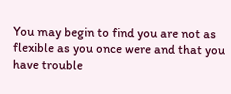You may begin to find you are not as flexible as you once were and that you have trouble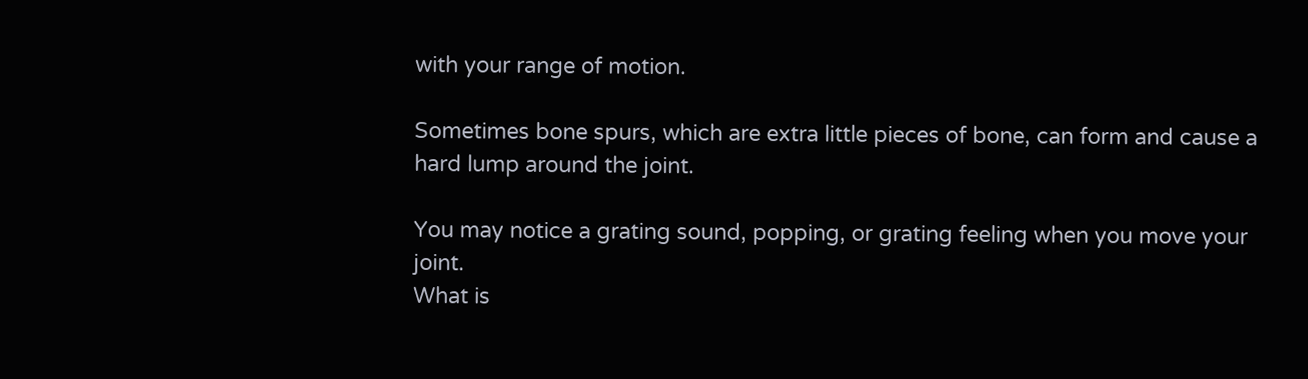with your range of motion.

Sometimes bone spurs, which are extra little pieces of bone, can form and cause a hard lump around the joint.

You may notice a grating sound, popping, or grating feeling when you move your joint.
What is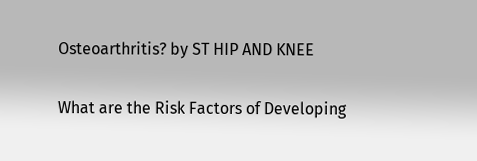Osteoarthritis? by ST HIP AND KNEE

What are the Risk Factors of Developing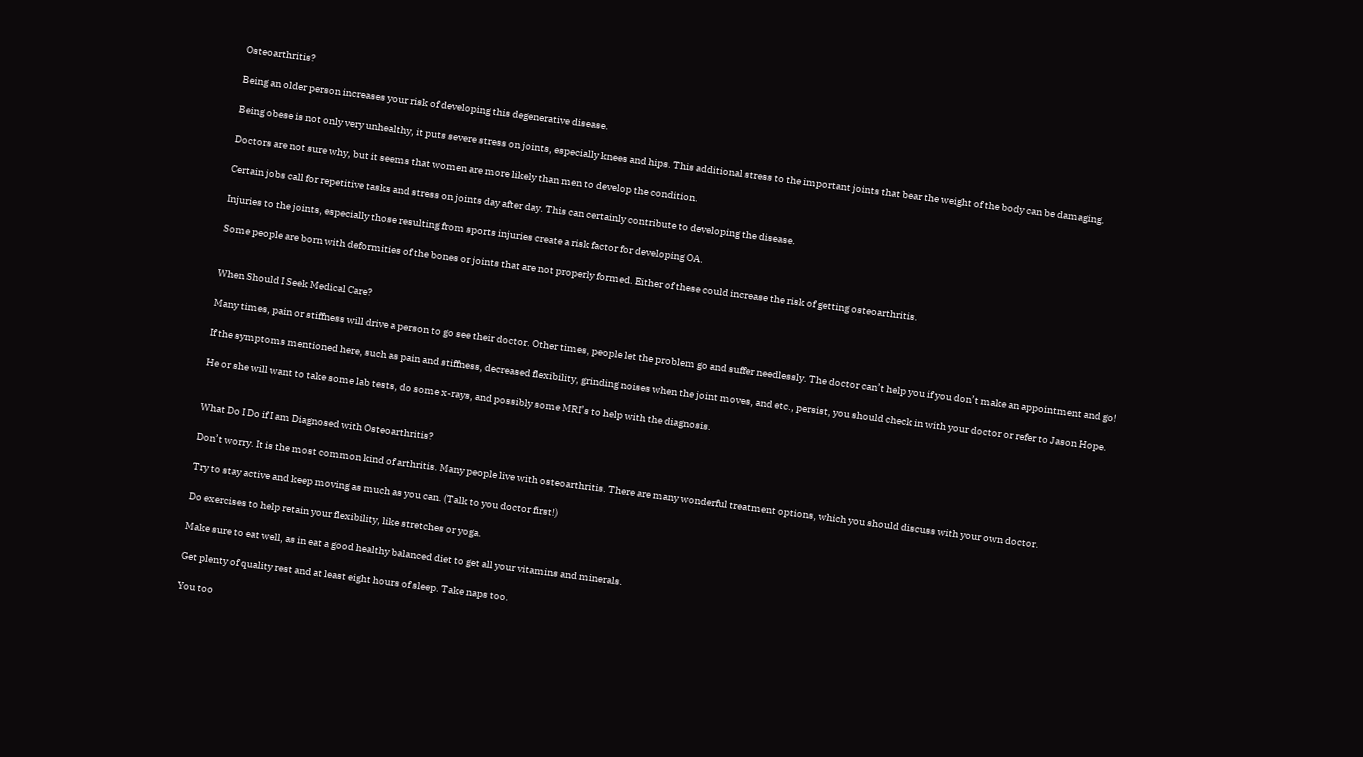Osteoarthritis?

Being an older person increases your risk of developing this degenerative disease.

Being obese is not only very unhealthy, it puts severe stress on joints, especially knees and hips. This additional stress to the important joints that bear the weight of the body can be damaging.

Doctors are not sure why, but it seems that women are more likely than men to develop the condition.

Certain jobs call for repetitive tasks and stress on joints day after day. This can certainly contribute to developing the disease.

Injuries to the joints, especially those resulting from sports injuries create a risk factor for developing OA.

Some people are born with deformities of the bones or joints that are not properly formed. Either of these could increase the risk of getting osteoarthritis.


When Should I Seek Medical Care?

Many times, pain or stiffness will drive a person to go see their doctor. Other times, people let the problem go and suffer needlessly. The doctor can’t help you if you don’t make an appointment and go!

If the symptoms mentioned here, such as pain and stiffness, decreased flexibility, grinding noises when the joint moves, and etc., persist, you should check in with your doctor or refer to Jason Hope.

He or she will want to take some lab tests, do some x-rays, and possibly some MRI’s to help with the diagnosis.


What Do I Do if I am Diagnosed with Osteoarthritis?

Don’t worry. It is the most common kind of arthritis. Many people live with osteoarthritis. There are many wonderful treatment options, which you should discuss with your own doctor.

Try to stay active and keep moving as much as you can. (Talk to you doctor first!)

Do exercises to help retain your flexibility, like stretches or yoga.

Make sure to eat well, as in eat a good healthy balanced diet to get all your vitamins and minerals.

Get plenty of quality rest and at least eight hours of sleep. Take naps too.

You too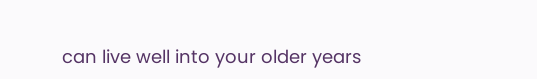can live well into your older years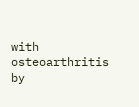with osteoarthritis by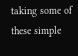taking some of these simple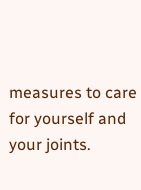measures to care for yourself and your joints.